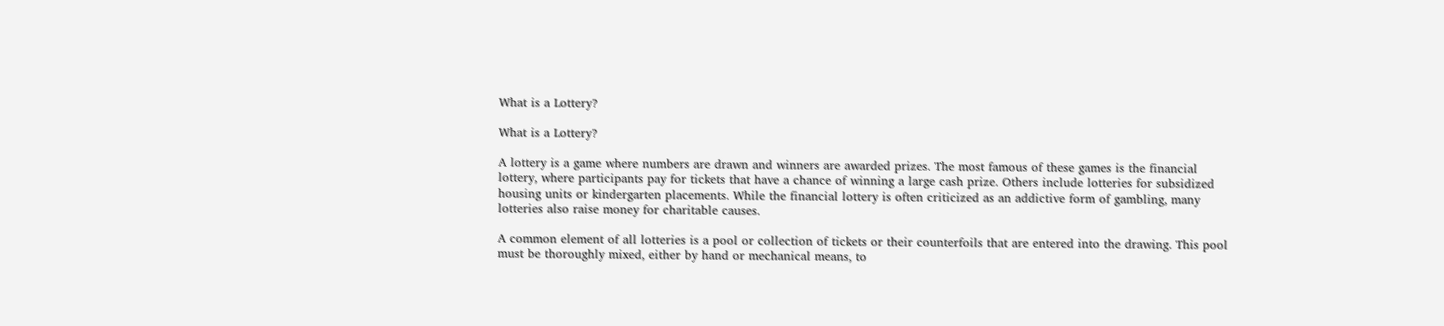What is a Lottery?

What is a Lottery?

A lottery is a game where numbers are drawn and winners are awarded prizes. The most famous of these games is the financial lottery, where participants pay for tickets that have a chance of winning a large cash prize. Others include lotteries for subsidized housing units or kindergarten placements. While the financial lottery is often criticized as an addictive form of gambling, many lotteries also raise money for charitable causes.

A common element of all lotteries is a pool or collection of tickets or their counterfoils that are entered into the drawing. This pool must be thoroughly mixed, either by hand or mechanical means, to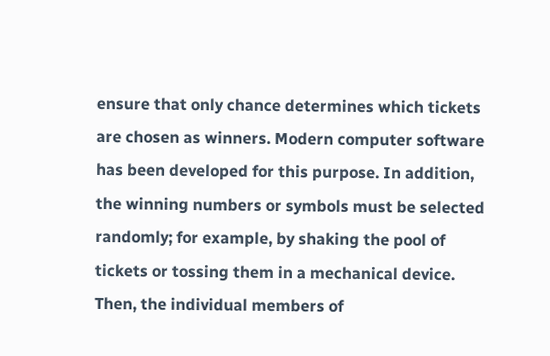ensure that only chance determines which tickets are chosen as winners. Modern computer software has been developed for this purpose. In addition, the winning numbers or symbols must be selected randomly; for example, by shaking the pool of tickets or tossing them in a mechanical device. Then, the individual members of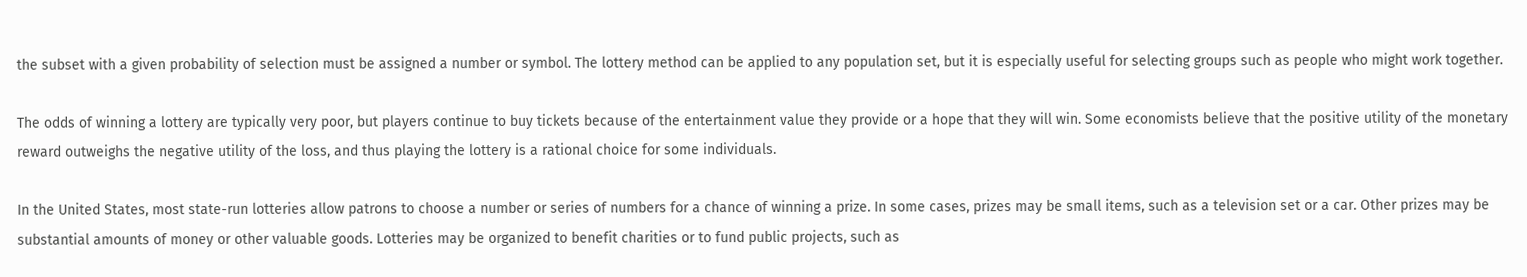the subset with a given probability of selection must be assigned a number or symbol. The lottery method can be applied to any population set, but it is especially useful for selecting groups such as people who might work together.

The odds of winning a lottery are typically very poor, but players continue to buy tickets because of the entertainment value they provide or a hope that they will win. Some economists believe that the positive utility of the monetary reward outweighs the negative utility of the loss, and thus playing the lottery is a rational choice for some individuals.

In the United States, most state-run lotteries allow patrons to choose a number or series of numbers for a chance of winning a prize. In some cases, prizes may be small items, such as a television set or a car. Other prizes may be substantial amounts of money or other valuable goods. Lotteries may be organized to benefit charities or to fund public projects, such as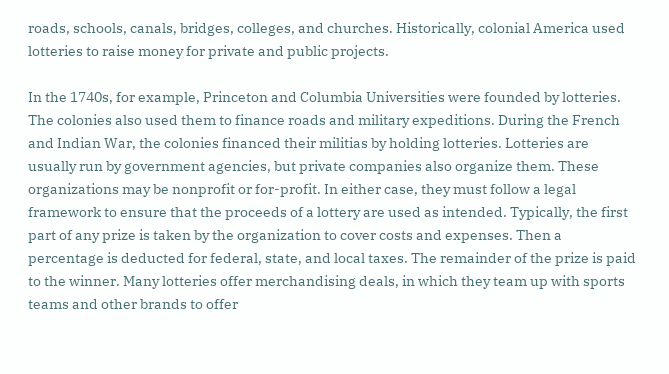roads, schools, canals, bridges, colleges, and churches. Historically, colonial America used lotteries to raise money for private and public projects.

In the 1740s, for example, Princeton and Columbia Universities were founded by lotteries. The colonies also used them to finance roads and military expeditions. During the French and Indian War, the colonies financed their militias by holding lotteries. Lotteries are usually run by government agencies, but private companies also organize them. These organizations may be nonprofit or for-profit. In either case, they must follow a legal framework to ensure that the proceeds of a lottery are used as intended. Typically, the first part of any prize is taken by the organization to cover costs and expenses. Then a percentage is deducted for federal, state, and local taxes. The remainder of the prize is paid to the winner. Many lotteries offer merchandising deals, in which they team up with sports teams and other brands to offer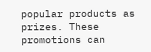popular products as prizes. These promotions can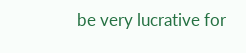be very lucrative for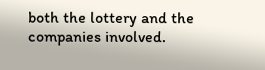both the lottery and the companies involved.